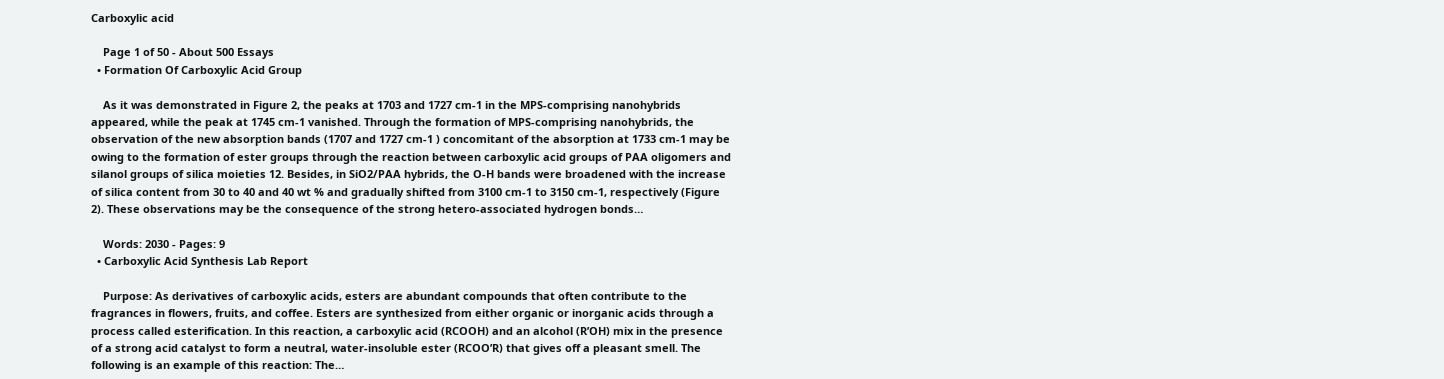Carboxylic acid

    Page 1 of 50 - About 500 Essays
  • Formation Of Carboxylic Acid Group

    As it was demonstrated in Figure 2, the peaks at 1703 and 1727 cm-1 in the MPS-comprising nanohybrids appeared, while the peak at 1745 cm-1 vanished. Through the formation of MPS-comprising nanohybrids, the observation of the new absorption bands (1707 and 1727 cm-1 ) concomitant of the absorption at 1733 cm-1 may be owing to the formation of ester groups through the reaction between carboxylic acid groups of PAA oligomers and silanol groups of silica moieties 12. Besides, in SiO2/PAA hybrids, the O-H bands were broadened with the increase of silica content from 30 to 40 and 40 wt % and gradually shifted from 3100 cm-1 to 3150 cm-1, respectively (Figure 2). These observations may be the consequence of the strong hetero-associated hydrogen bonds…

    Words: 2030 - Pages: 9
  • Carboxylic Acid Synthesis Lab Report

    Purpose: As derivatives of carboxylic acids, esters are abundant compounds that often contribute to the fragrances in flowers, fruits, and coffee. Esters are synthesized from either organic or inorganic acids through a process called esterification. In this reaction, a carboxylic acid (RCOOH) and an alcohol (R’OH) mix in the presence of a strong acid catalyst to form a neutral, water-insoluble ester (RCOO’R) that gives off a pleasant smell. The following is an example of this reaction: The…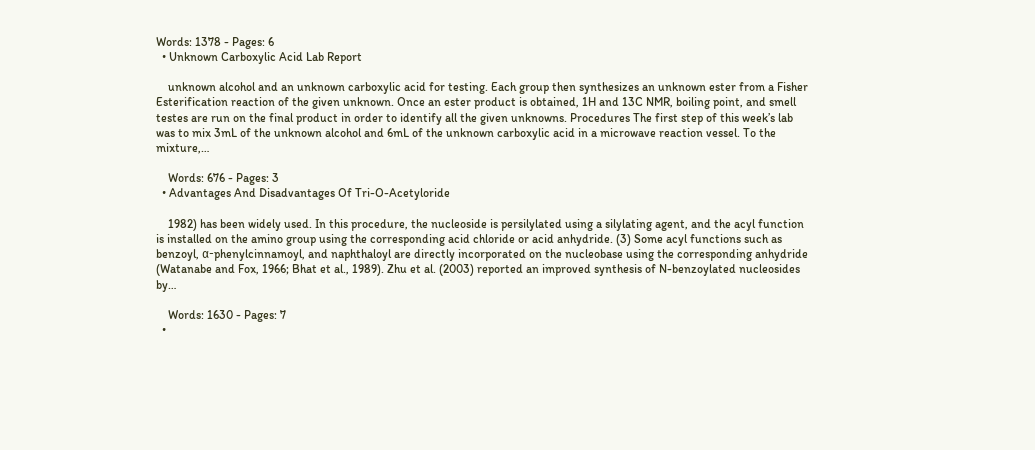Words: 1378 - Pages: 6
  • Unknown Carboxylic Acid Lab Report

    unknown alcohol and an unknown carboxylic acid for testing. Each group then synthesizes an unknown ester from a Fisher Esterification reaction of the given unknown. Once an ester product is obtained, 1H and 13C NMR, boiling point, and smell testes are run on the final product in order to identify all the given unknowns. Procedures The first step of this week’s lab was to mix 3mL of the unknown alcohol and 6mL of the unknown carboxylic acid in a microwave reaction vessel. To the mixture,…

    Words: 676 - Pages: 3
  • Advantages And Disadvantages Of Tri-O-Acetyloride

    1982) has been widely used. In this procedure, the nucleoside is persilylated using a silylating agent, and the acyl function is installed on the amino group using the corresponding acid chloride or acid anhydride. (3) Some acyl functions such as benzoyl, α-phenylcinnamoyl, and naphthaloyl are directly incorporated on the nucleobase using the corresponding anhydride (Watanabe and Fox, 1966; Bhat et al., 1989). Zhu et al. (2003) reported an improved synthesis of N-benzoylated nucleosides by…

    Words: 1630 - Pages: 7
  •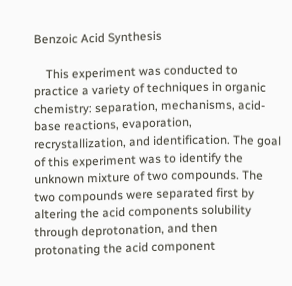Benzoic Acid Synthesis

    This experiment was conducted to practice a variety of techniques in organic chemistry: separation, mechanisms, acid-base reactions, evaporation, recrystallization, and identification. The goal of this experiment was to identify the unknown mixture of two compounds. The two compounds were separated first by altering the acid components solubility through deprotonation, and then protonating the acid component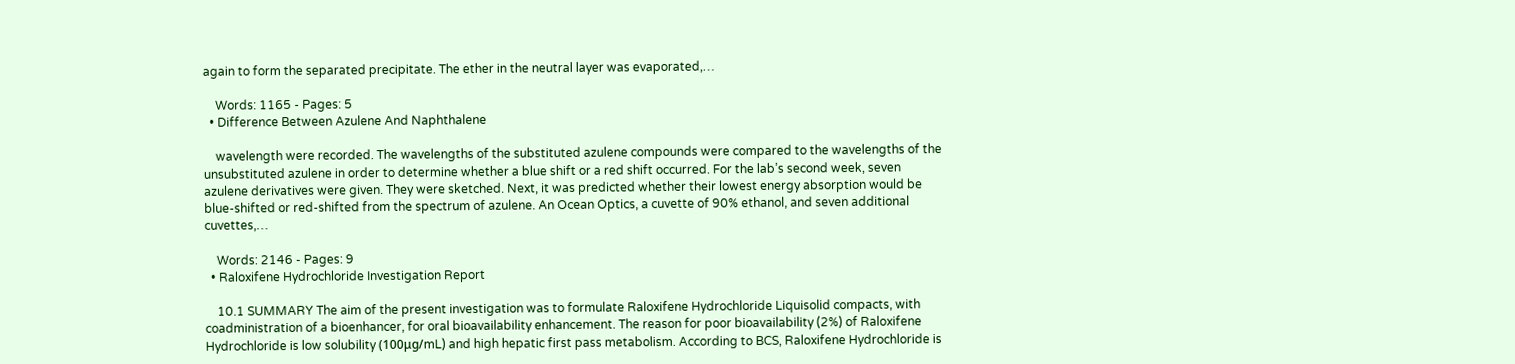again to form the separated precipitate. The ether in the neutral layer was evaporated,…

    Words: 1165 - Pages: 5
  • Difference Between Azulene And Naphthalene

    wavelength were recorded. The wavelengths of the substituted azulene compounds were compared to the wavelengths of the unsubstituted azulene in order to determine whether a blue shift or a red shift occurred. For the lab’s second week, seven azulene derivatives were given. They were sketched. Next, it was predicted whether their lowest energy absorption would be blue-shifted or red-shifted from the spectrum of azulene. An Ocean Optics, a cuvette of 90% ethanol, and seven additional cuvettes,…

    Words: 2146 - Pages: 9
  • Raloxifene Hydrochloride Investigation Report

    10.1 SUMMARY The aim of the present investigation was to formulate Raloxifene Hydrochloride Liquisolid compacts, with coadministration of a bioenhancer, for oral bioavailability enhancement. The reason for poor bioavailability (2%) of Raloxifene Hydrochloride is low solubility (100μg/mL) and high hepatic first pass metabolism. According to BCS, Raloxifene Hydrochloride is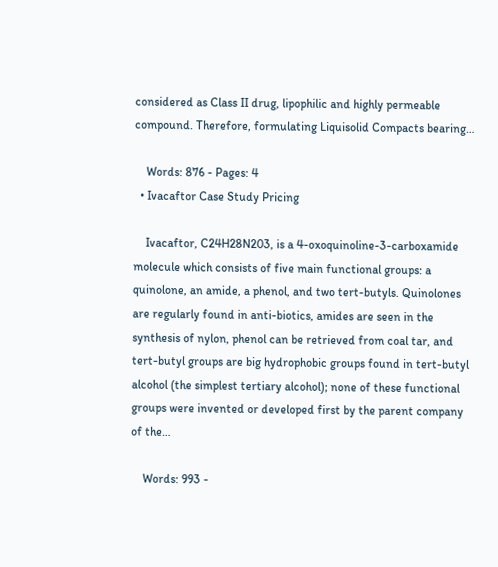considered as Class II drug, lipophilic and highly permeable compound. Therefore, formulating Liquisolid Compacts bearing…

    Words: 876 - Pages: 4
  • Ivacaftor Case Study Pricing

    Ivacaftor, C24H28N203, is a 4-oxoquinoline-3-carboxamide molecule which consists of five main functional groups: a quinolone, an amide, a phenol, and two tert-butyls. Quinolones are regularly found in anti-biotics, amides are seen in the synthesis of nylon, phenol can be retrieved from coal tar, and tert-butyl groups are big hydrophobic groups found in tert-butyl alcohol (the simplest tertiary alcohol); none of these functional groups were invented or developed first by the parent company of the…

    Words: 993 -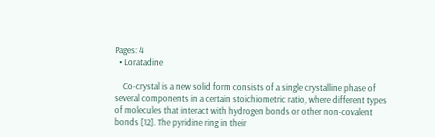Pages: 4
  • Loratadine

    Co-crystal is a new solid form consists of a single crystalline phase of several components in a certain stoichiometric ratio, where different types of molecules that interact with hydrogen bonds or other non-covalent bonds [12]. The pyridine ring in their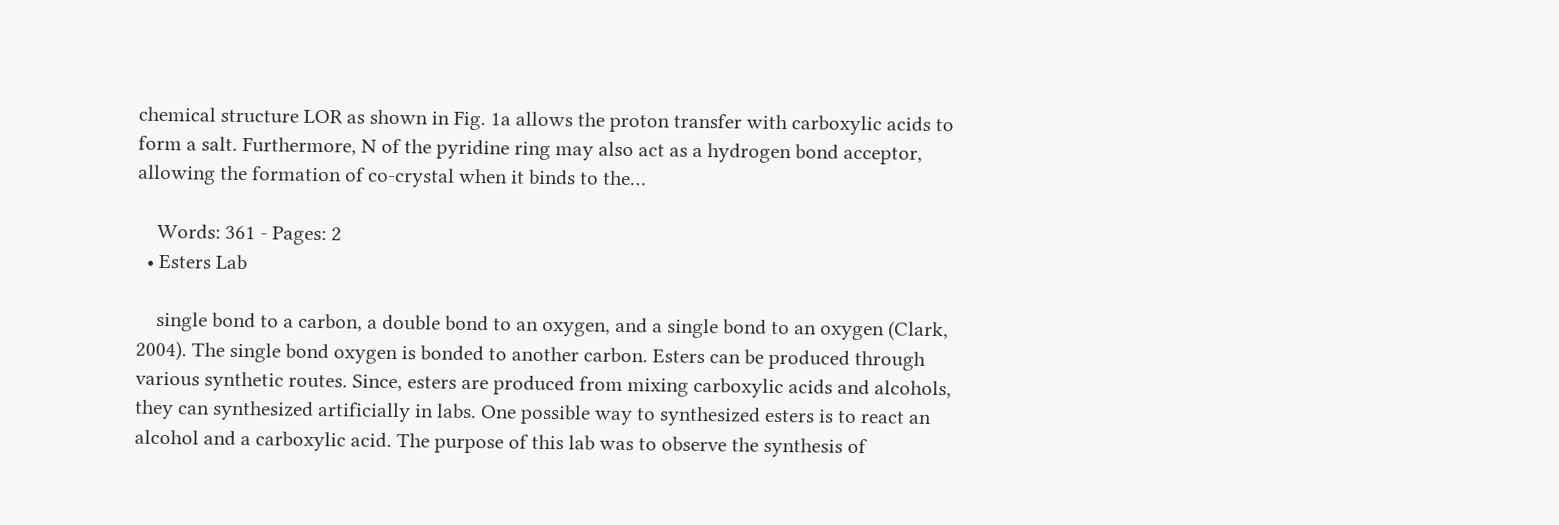chemical structure LOR as shown in Fig. 1a allows the proton transfer with carboxylic acids to form a salt. Furthermore, N of the pyridine ring may also act as a hydrogen bond acceptor, allowing the formation of co-crystal when it binds to the…

    Words: 361 - Pages: 2
  • Esters Lab

    single bond to a carbon, a double bond to an oxygen, and a single bond to an oxygen (Clark, 2004). The single bond oxygen is bonded to another carbon. Esters can be produced through various synthetic routes. Since, esters are produced from mixing carboxylic acids and alcohols, they can synthesized artificially in labs. One possible way to synthesized esters is to react an alcohol and a carboxylic acid. The purpose of this lab was to observe the synthesis of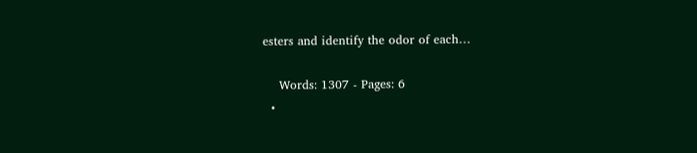esters and identify the odor of each…

    Words: 1307 - Pages: 6
  •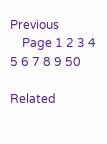Previous
    Page 1 2 3 4 5 6 7 8 9 50

Related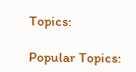Topics:

Popular Topics: